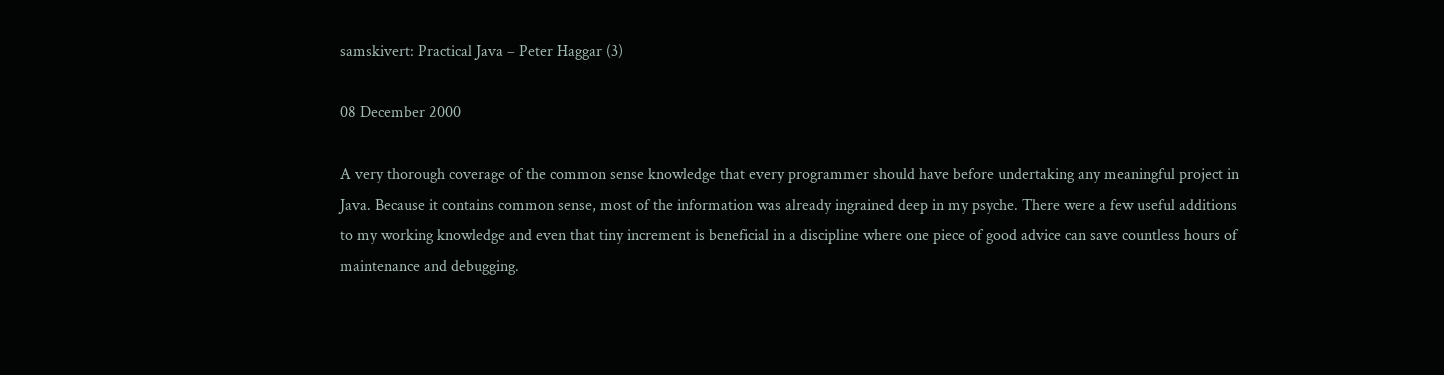samskivert: Practical Java – Peter Haggar (3)

08 December 2000

A very thorough coverage of the common sense knowledge that every programmer should have before undertaking any meaningful project in Java. Because it contains common sense, most of the information was already ingrained deep in my psyche. There were a few useful additions to my working knowledge and even that tiny increment is beneficial in a discipline where one piece of good advice can save countless hours of maintenance and debugging.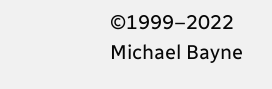©1999–2022 Michael Bayne